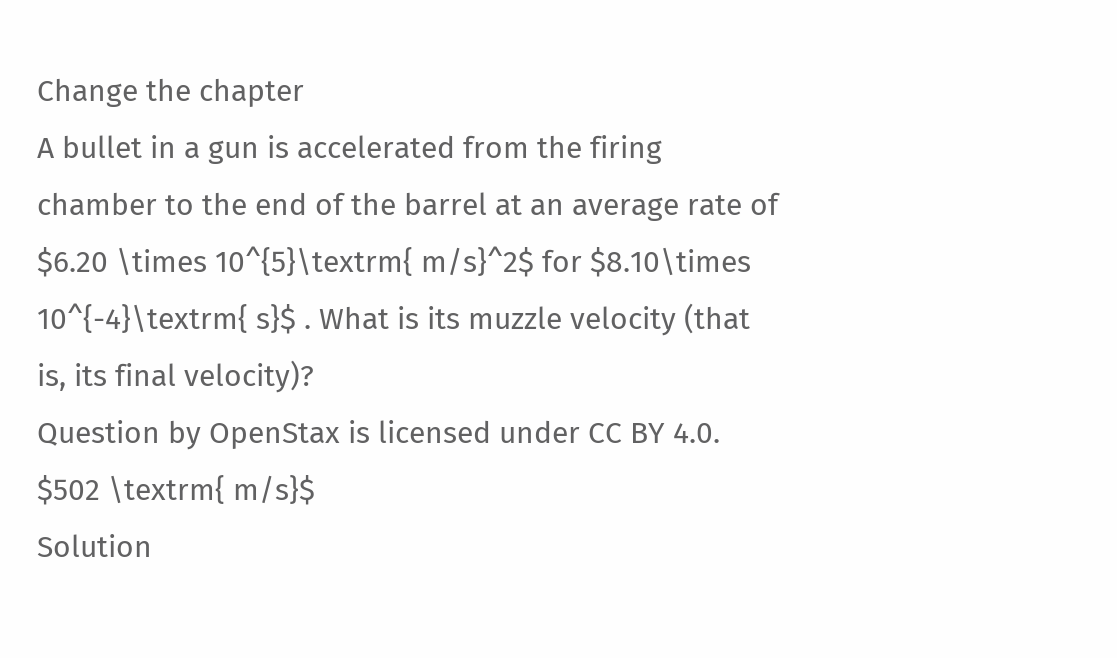Change the chapter
A bullet in a gun is accelerated from the firing chamber to the end of the barrel at an average rate of $6.20 \times 10^{5}\textrm{ m/s}^2$ for $8.10\times 10^{-4}\textrm{ s}$ . What is its muzzle velocity (that is, its final velocity)?
Question by OpenStax is licensed under CC BY 4.0.
$502 \textrm{ m/s}$
Solution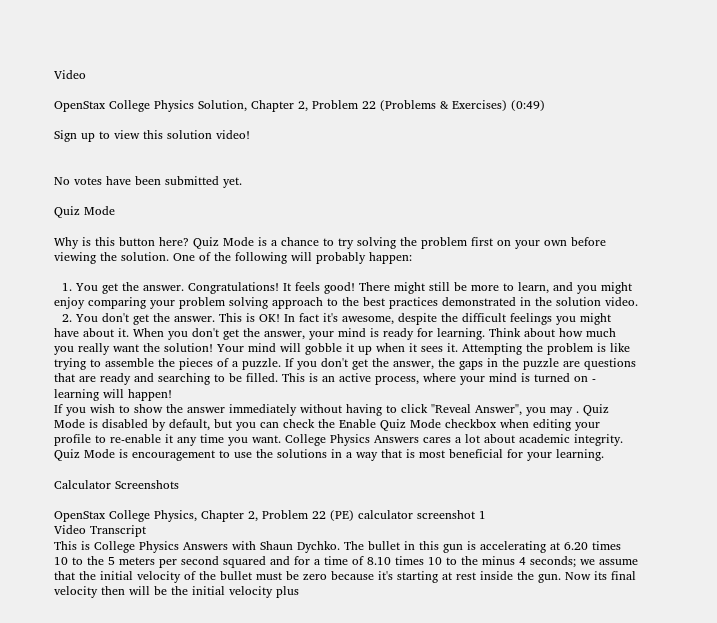Video

OpenStax College Physics Solution, Chapter 2, Problem 22 (Problems & Exercises) (0:49)

Sign up to view this solution video!


No votes have been submitted yet.

Quiz Mode

Why is this button here? Quiz Mode is a chance to try solving the problem first on your own before viewing the solution. One of the following will probably happen:

  1. You get the answer. Congratulations! It feels good! There might still be more to learn, and you might enjoy comparing your problem solving approach to the best practices demonstrated in the solution video.
  2. You don't get the answer. This is OK! In fact it's awesome, despite the difficult feelings you might have about it. When you don't get the answer, your mind is ready for learning. Think about how much you really want the solution! Your mind will gobble it up when it sees it. Attempting the problem is like trying to assemble the pieces of a puzzle. If you don't get the answer, the gaps in the puzzle are questions that are ready and searching to be filled. This is an active process, where your mind is turned on - learning will happen!
If you wish to show the answer immediately without having to click "Reveal Answer", you may . Quiz Mode is disabled by default, but you can check the Enable Quiz Mode checkbox when editing your profile to re-enable it any time you want. College Physics Answers cares a lot about academic integrity. Quiz Mode is encouragement to use the solutions in a way that is most beneficial for your learning.

Calculator Screenshots

OpenStax College Physics, Chapter 2, Problem 22 (PE) calculator screenshot 1
Video Transcript
This is College Physics Answers with Shaun Dychko. The bullet in this gun is accelerating at 6.20 times 10 to the 5 meters per second squared and for a time of 8.10 times 10 to the minus 4 seconds; we assume that the initial velocity of the bullet must be zero because it's starting at rest inside the gun. Now its final velocity then will be the initial velocity plus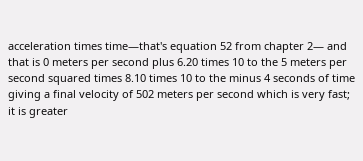acceleration times time—that's equation 52 from chapter 2— and that is 0 meters per second plus 6.20 times 10 to the 5 meters per second squared times 8.10 times 10 to the minus 4 seconds of time giving a final velocity of 502 meters per second which is very fast; it is greater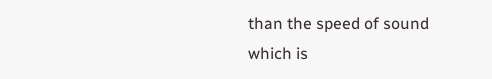than the speed of sound which is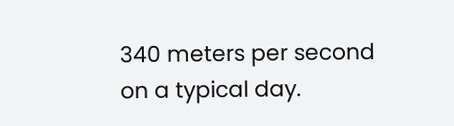340 meters per second on a typical day.